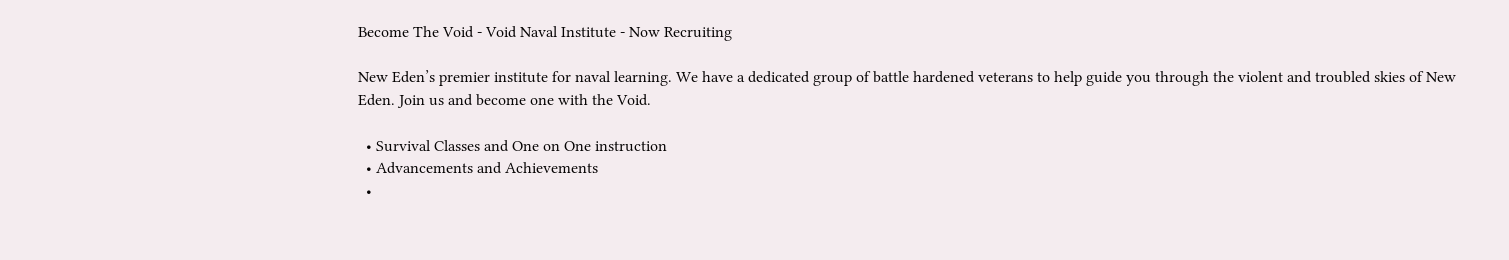Become The Void - Void Naval Institute - Now Recruiting

New Eden’s premier institute for naval learning. We have a dedicated group of battle hardened veterans to help guide you through the violent and troubled skies of New Eden. Join us and become one with the Void.

  • Survival Classes and One on One instruction
  • Advancements and Achievements
  •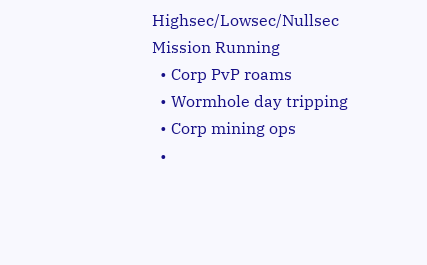Highsec/Lowsec/Nullsec Mission Running
  • Corp PvP roams
  • Wormhole day tripping
  • Corp mining ops
  •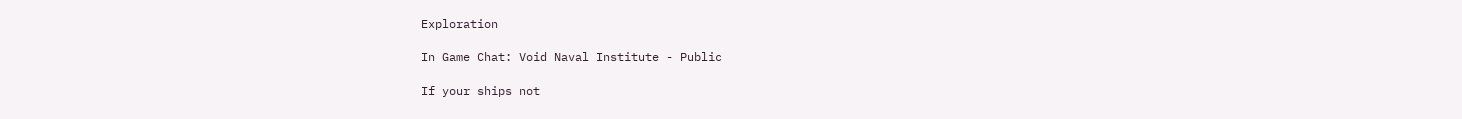Exploration

In Game Chat: Void Naval Institute - Public

If your ships not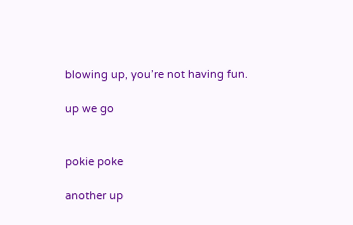blowing up, you’re not having fun.

up we go


pokie poke

another up